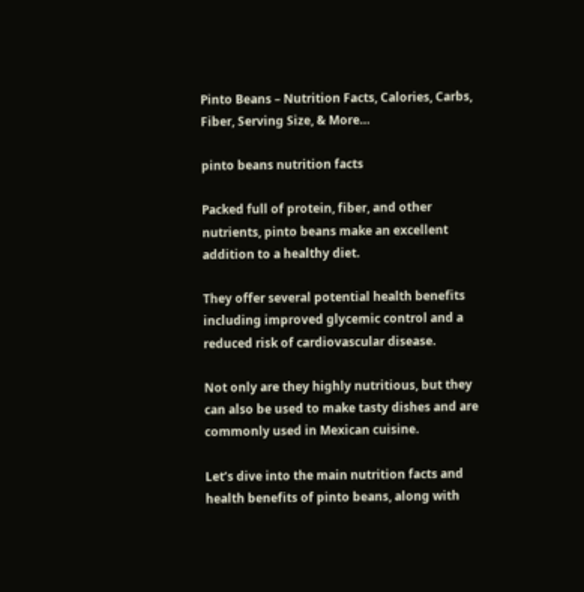Pinto Beans – Nutrition Facts, Calories, Carbs, Fiber, Serving Size, & More…

pinto beans nutrition facts

Packed full of protein, fiber, and other nutrients, pinto beans make an excellent addition to a healthy diet.

They offer several potential health benefits including improved glycemic control and a reduced risk of cardiovascular disease.

Not only are they highly nutritious, but they can also be used to make tasty dishes and are commonly used in Mexican cuisine.

Let’s dive into the main nutrition facts and health benefits of pinto beans, along with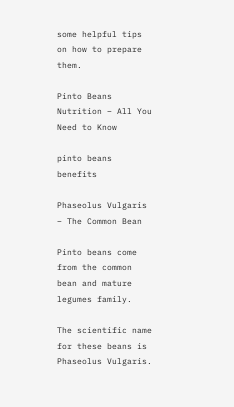some helpful tips on how to prepare them.

Pinto Beans Nutrition – All You Need to Know

pinto beans benefits

Phaseolus Vulgaris – The Common Bean

Pinto beans come from the common bean and mature legumes family.

The scientific name for these beans is Phaseolus Vulgaris.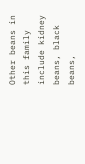Other beans in this family include kidney beans, black beans,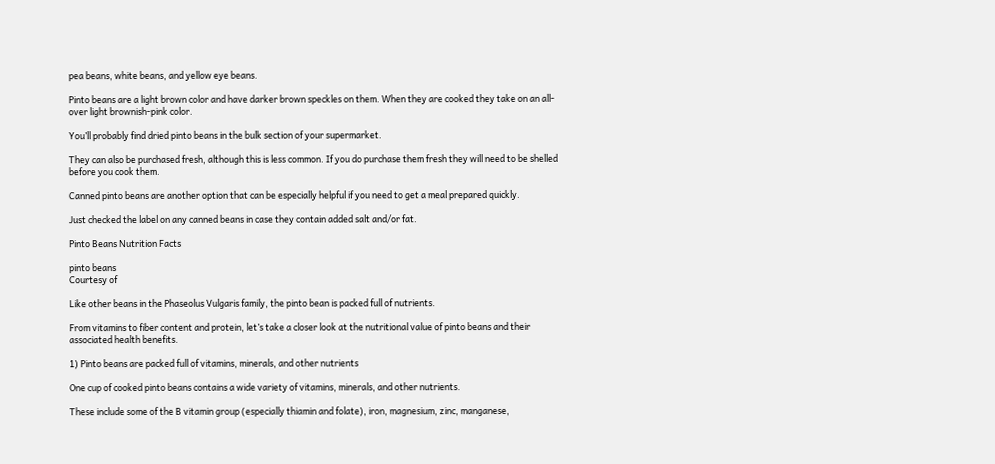pea beans, white beans, and yellow eye beans.

Pinto beans are a light brown color and have darker brown speckles on them. When they are cooked they take on an all-over light brownish-pink color.

You’ll probably find dried pinto beans in the bulk section of your supermarket.

They can also be purchased fresh, although this is less common. If you do purchase them fresh they will need to be shelled before you cook them.

Canned pinto beans are another option that can be especially helpful if you need to get a meal prepared quickly.

Just checked the label on any canned beans in case they contain added salt and/or fat.

Pinto Beans Nutrition Facts

pinto beans
Courtesy of

Like other beans in the Phaseolus Vulgaris family, the pinto bean is packed full of nutrients.

From vitamins to fiber content and protein, let’s take a closer look at the nutritional value of pinto beans and their associated health benefits.

1) Pinto beans are packed full of vitamins, minerals, and other nutrients

One cup of cooked pinto beans contains a wide variety of vitamins, minerals, and other nutrients.

These include some of the B vitamin group (especially thiamin and folate), iron, magnesium, zinc, manganese,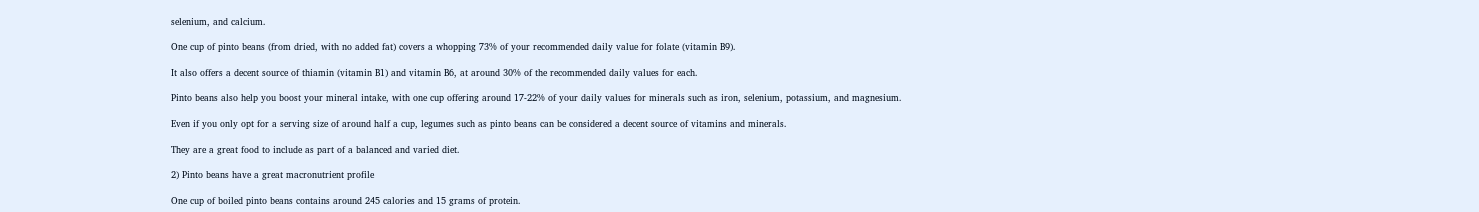selenium, and calcium.

One cup of pinto beans (from dried, with no added fat) covers a whopping 73% of your recommended daily value for folate (vitamin B9).

It also offers a decent source of thiamin (vitamin B1) and vitamin B6, at around 30% of the recommended daily values for each.

Pinto beans also help you boost your mineral intake, with one cup offering around 17-22% of your daily values for minerals such as iron, selenium, potassium, and magnesium.

Even if you only opt for a serving size of around half a cup, legumes such as pinto beans can be considered a decent source of vitamins and minerals.

They are a great food to include as part of a balanced and varied diet.

2) Pinto beans have a great macronutrient profile

One cup of boiled pinto beans contains around 245 calories and 15 grams of protein.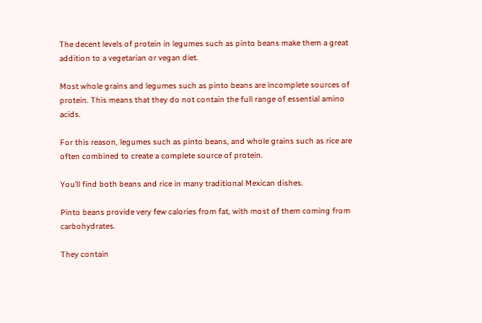The decent levels of protein in legumes such as pinto beans make them a great addition to a vegetarian or vegan diet.

Most whole grains and legumes such as pinto beans are incomplete sources of protein. This means that they do not contain the full range of essential amino acids.

For this reason, legumes such as pinto beans, and whole grains such as rice are often combined to create a complete source of protein.

You’ll find both beans and rice in many traditional Mexican dishes.

Pinto beans provide very few calories from fat, with most of them coming from carbohydrates.

They contain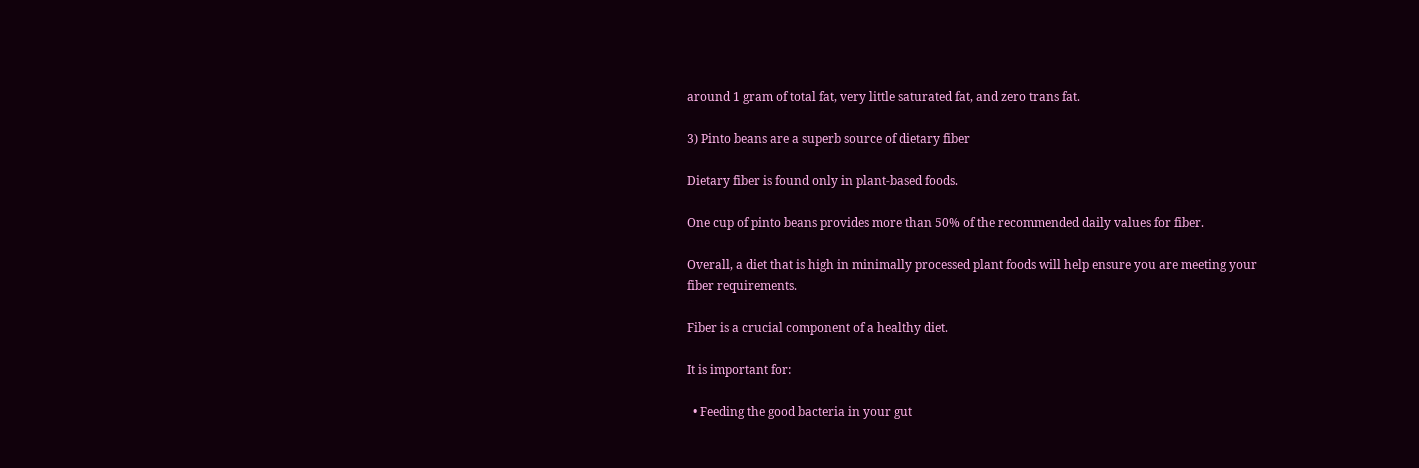around 1 gram of total fat, very little saturated fat, and zero trans fat.

3) Pinto beans are a superb source of dietary fiber

Dietary fiber is found only in plant-based foods.

One cup of pinto beans provides more than 50% of the recommended daily values for fiber.

Overall, a diet that is high in minimally processed plant foods will help ensure you are meeting your fiber requirements.

Fiber is a crucial component of a healthy diet.

It is important for:

  • Feeding the good bacteria in your gut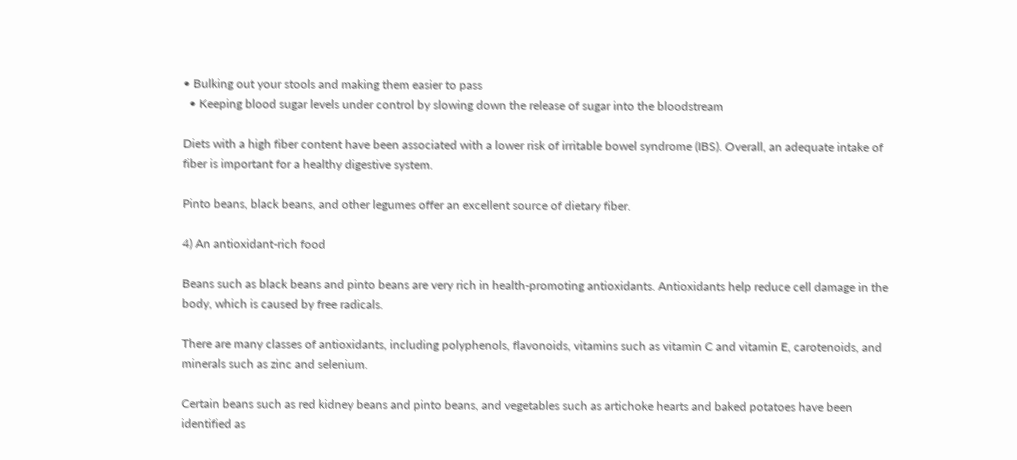• Bulking out your stools and making them easier to pass
  • Keeping blood sugar levels under control by slowing down the release of sugar into the bloodstream

Diets with a high fiber content have been associated with a lower risk of irritable bowel syndrome (IBS). Overall, an adequate intake of fiber is important for a healthy digestive system.

Pinto beans, black beans, and other legumes offer an excellent source of dietary fiber.

4) An antioxidant-rich food

Beans such as black beans and pinto beans are very rich in health-promoting antioxidants. Antioxidants help reduce cell damage in the body, which is caused by free radicals.

There are many classes of antioxidants, including polyphenols, flavonoids, vitamins such as vitamin C and vitamin E, carotenoids, and minerals such as zinc and selenium.

Certain beans such as red kidney beans and pinto beans, and vegetables such as artichoke hearts and baked potatoes have been identified as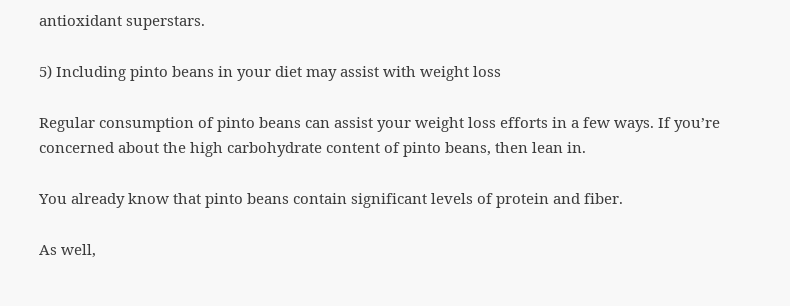antioxidant superstars.

5) Including pinto beans in your diet may assist with weight loss

Regular consumption of pinto beans can assist your weight loss efforts in a few ways. If you’re concerned about the high carbohydrate content of pinto beans, then lean in.

You already know that pinto beans contain significant levels of protein and fiber.

As well,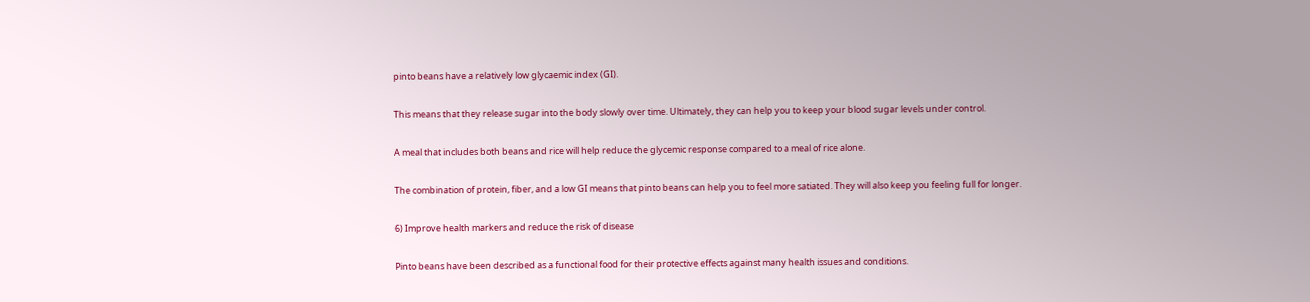pinto beans have a relatively low glycaemic index (GI).

This means that they release sugar into the body slowly over time. Ultimately, they can help you to keep your blood sugar levels under control.

A meal that includes both beans and rice will help reduce the glycemic response compared to a meal of rice alone.

The combination of protein, fiber, and a low GI means that pinto beans can help you to feel more satiated. They will also keep you feeling full for longer.

6) Improve health markers and reduce the risk of disease

Pinto beans have been described as a functional food for their protective effects against many health issues and conditions.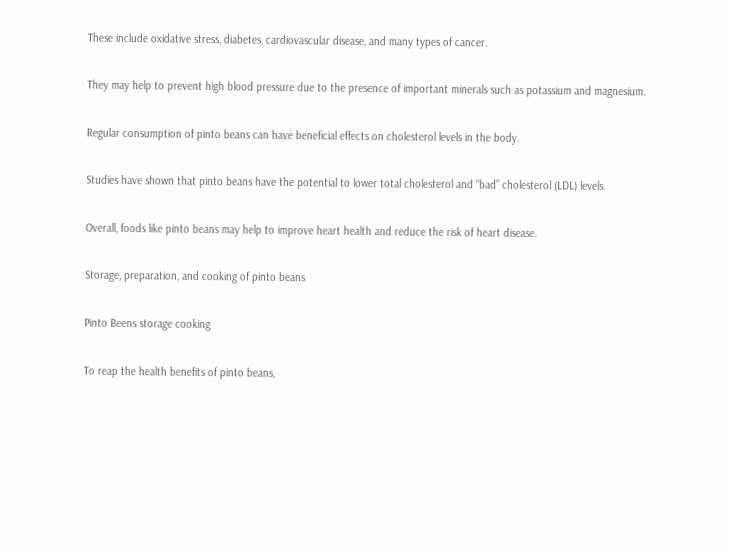These include oxidative stress, diabetes, cardiovascular disease, and many types of cancer.

They may help to prevent high blood pressure due to the presence of important minerals such as potassium and magnesium.

Regular consumption of pinto beans can have beneficial effects on cholesterol levels in the body.

Studies have shown that pinto beans have the potential to lower total cholesterol and “bad” cholesterol (LDL) levels.

Overall, foods like pinto beans may help to improve heart health and reduce the risk of heart disease.

Storage, preparation, and cooking of pinto beans

Pinto Beens storage cooking

To reap the health benefits of pinto beans,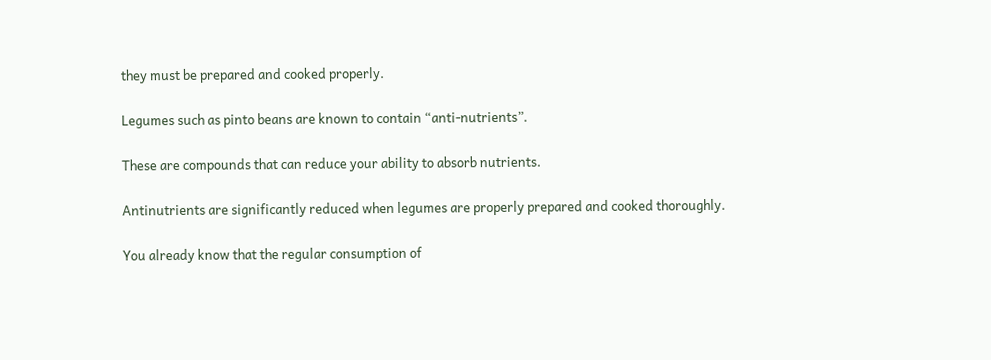they must be prepared and cooked properly.

Legumes such as pinto beans are known to contain “anti-nutrients”.

These are compounds that can reduce your ability to absorb nutrients.

Antinutrients are significantly reduced when legumes are properly prepared and cooked thoroughly.

You already know that the regular consumption of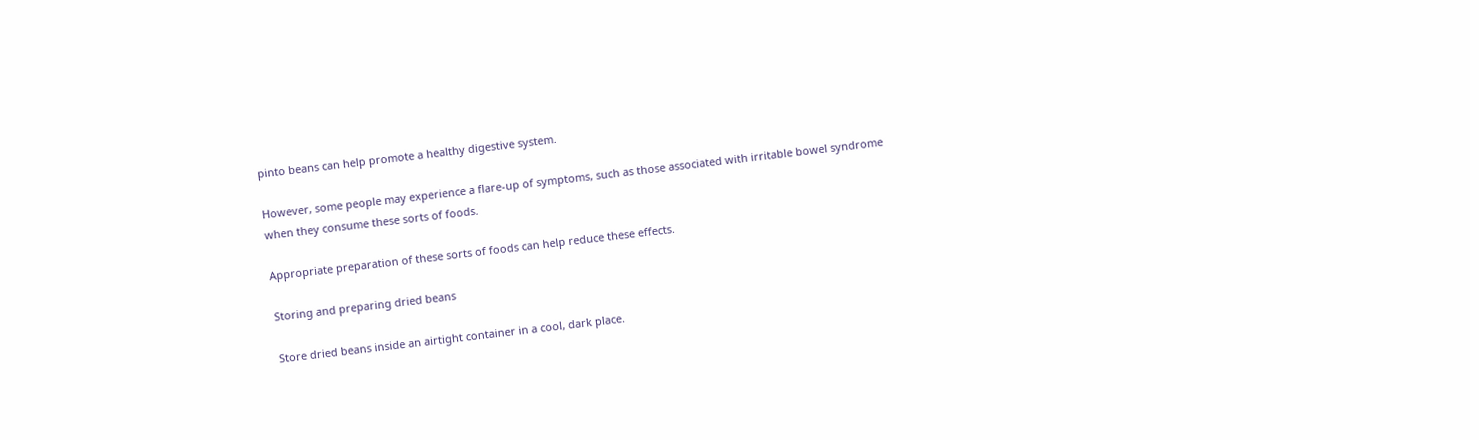pinto beans can help promote a healthy digestive system.

However, some people may experience a flare-up of symptoms, such as those associated with irritable bowel syndrome when they consume these sorts of foods.

Appropriate preparation of these sorts of foods can help reduce these effects.

Storing and preparing dried beans

Store dried beans inside an airtight container in a cool, dark place.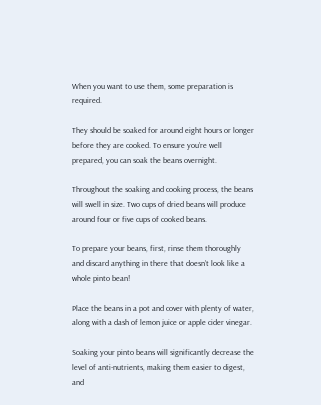When you want to use them, some preparation is required.

They should be soaked for around eight hours or longer before they are cooked. To ensure you’re well prepared, you can soak the beans overnight.

Throughout the soaking and cooking process, the beans will swell in size. Two cups of dried beans will produce around four or five cups of cooked beans.

To prepare your beans, first, rinse them thoroughly and discard anything in there that doesn’t look like a whole pinto bean!

Place the beans in a pot and cover with plenty of water, along with a dash of lemon juice or apple cider vinegar.

Soaking your pinto beans will significantly decrease the level of anti-nutrients, making them easier to digest, and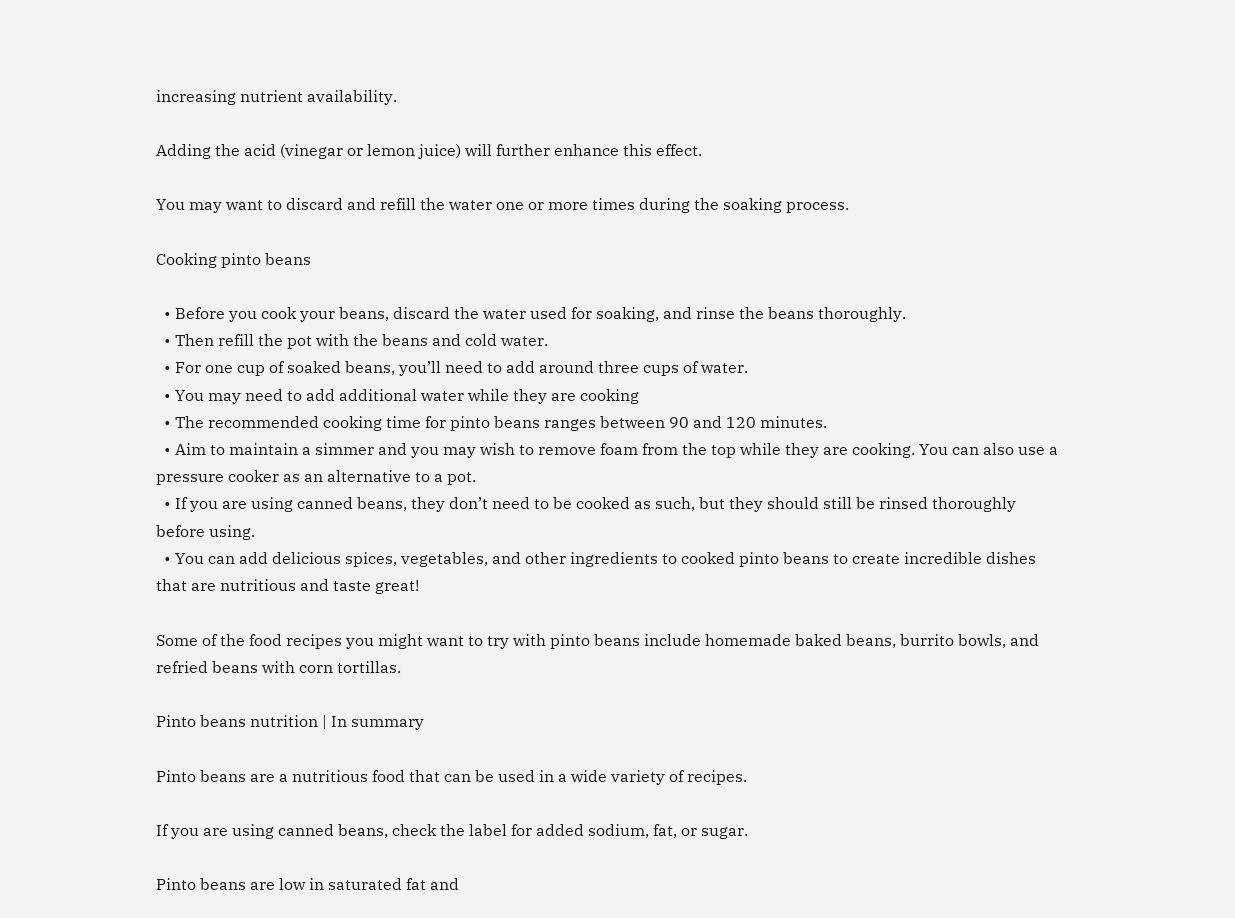increasing nutrient availability.

Adding the acid (vinegar or lemon juice) will further enhance this effect.

You may want to discard and refill the water one or more times during the soaking process.

Cooking pinto beans

  • Before you cook your beans, discard the water used for soaking, and rinse the beans thoroughly.
  • Then refill the pot with the beans and cold water.
  • For one cup of soaked beans, you’ll need to add around three cups of water.
  • You may need to add additional water while they are cooking
  • The recommended cooking time for pinto beans ranges between 90 and 120 minutes.
  • Aim to maintain a simmer and you may wish to remove foam from the top while they are cooking. You can also use a pressure cooker as an alternative to a pot.
  • If you are using canned beans, they don’t need to be cooked as such, but they should still be rinsed thoroughly before using.
  • You can add delicious spices, vegetables, and other ingredients to cooked pinto beans to create incredible dishes that are nutritious and taste great!

Some of the food recipes you might want to try with pinto beans include homemade baked beans, burrito bowls, and refried beans with corn tortillas.

Pinto beans nutrition | In summary

Pinto beans are a nutritious food that can be used in a wide variety of recipes.

If you are using canned beans, check the label for added sodium, fat, or sugar.

Pinto beans are low in saturated fat and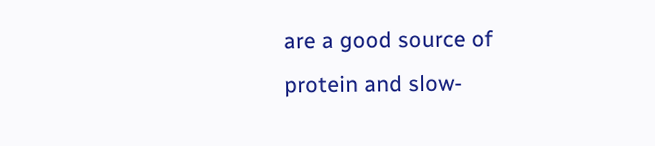are a good source of protein and slow-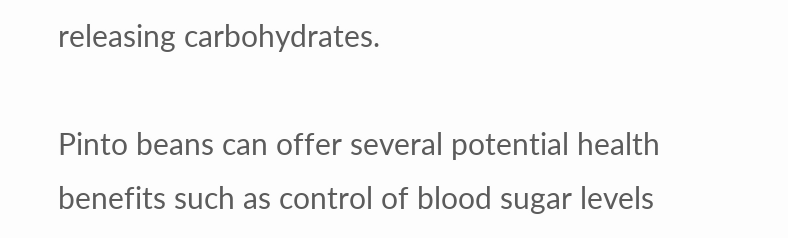releasing carbohydrates.

Pinto beans can offer several potential health benefits such as control of blood sugar levels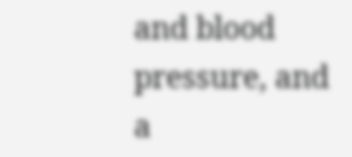and blood pressure, and a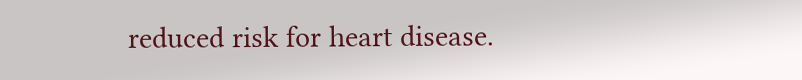reduced risk for heart disease.